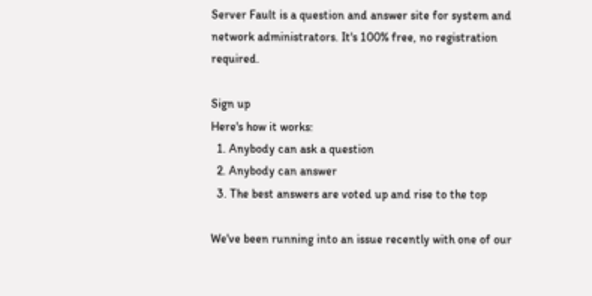Server Fault is a question and answer site for system and network administrators. It's 100% free, no registration required.

Sign up
Here's how it works:
  1. Anybody can ask a question
  2. Anybody can answer
  3. The best answers are voted up and rise to the top

We've been running into an issue recently with one of our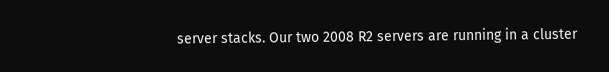server stacks. Our two 2008 R2 servers are running in a cluster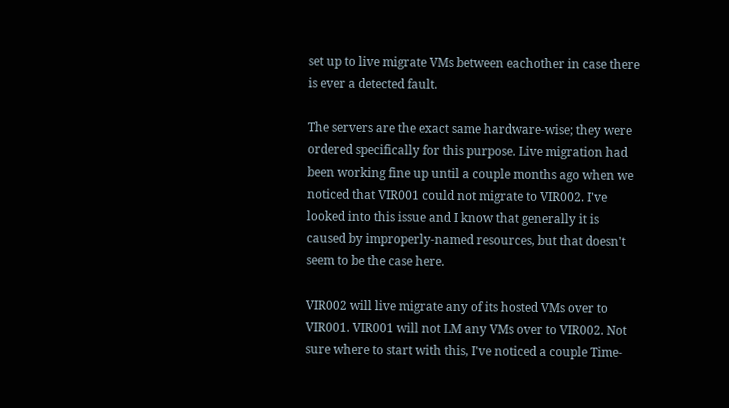set up to live migrate VMs between eachother in case there is ever a detected fault.

The servers are the exact same hardware-wise; they were ordered specifically for this purpose. Live migration had been working fine up until a couple months ago when we noticed that VIR001 could not migrate to VIR002. I've looked into this issue and I know that generally it is caused by improperly-named resources, but that doesn't seem to be the case here.

VIR002 will live migrate any of its hosted VMs over to VIR001. VIR001 will not LM any VMs over to VIR002. Not sure where to start with this, I've noticed a couple Time-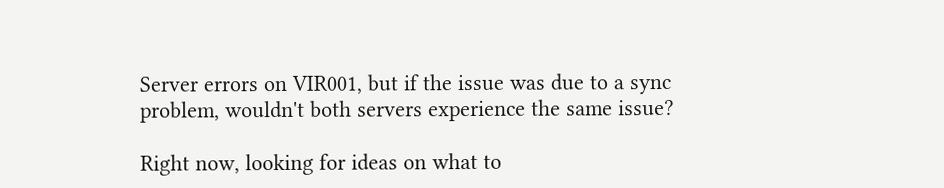Server errors on VIR001, but if the issue was due to a sync problem, wouldn't both servers experience the same issue?

Right now, looking for ideas on what to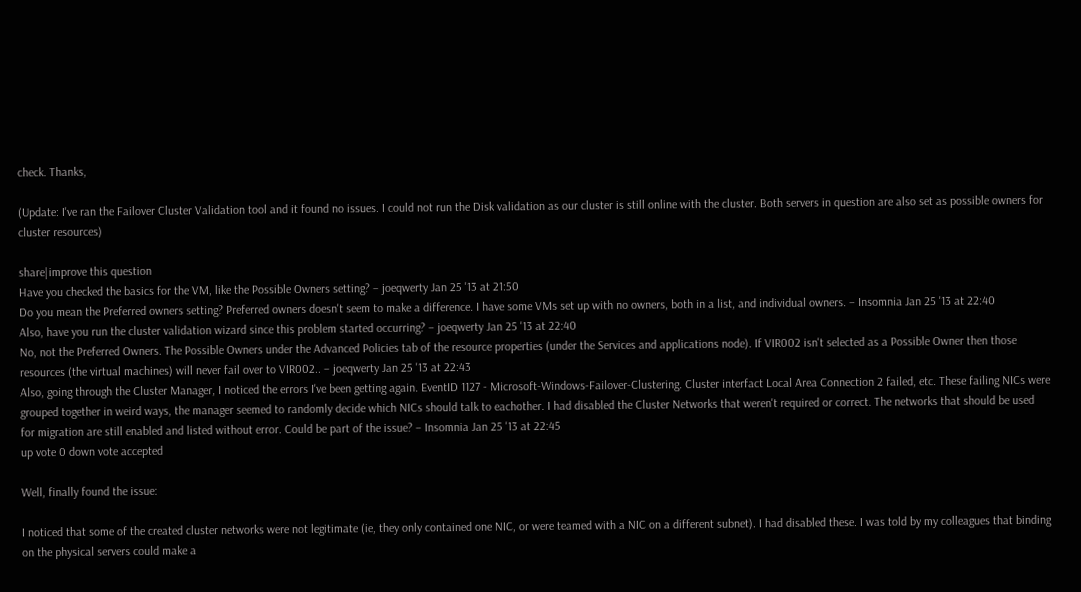check. Thanks,

(Update: I've ran the Failover Cluster Validation tool and it found no issues. I could not run the Disk validation as our cluster is still online with the cluster. Both servers in question are also set as possible owners for cluster resources)

share|improve this question
Have you checked the basics for the VM, like the Possible Owners setting? – joeqwerty Jan 25 '13 at 21:50
Do you mean the Preferred owners setting? Preferred owners doesn't seem to make a difference. I have some VMs set up with no owners, both in a list, and individual owners. – Insomnia Jan 25 '13 at 22:40
Also, have you run the cluster validation wizard since this problem started occurring? – joeqwerty Jan 25 '13 at 22:40
No, not the Preferred Owners. The Possible Owners under the Advanced Policies tab of the resource properties (under the Services and applications node). If VIR002 isn't selected as a Possible Owner then those resources (the virtual machines) will never fail over to VIR002.. – joeqwerty Jan 25 '13 at 22:43
Also, going through the Cluster Manager, I noticed the errors I've been getting again. EventID 1127 - Microsoft-Windows-Failover-Clustering. Cluster interfact Local Area Connection 2 failed, etc. These failing NICs were grouped together in weird ways, the manager seemed to randomly decide which NICs should talk to eachother. I had disabled the Cluster Networks that weren't required or correct. The networks that should be used for migration are still enabled and listed without error. Could be part of the issue? – Insomnia Jan 25 '13 at 22:45
up vote 0 down vote accepted

Well, finally found the issue:

I noticed that some of the created cluster networks were not legitimate (ie, they only contained one NIC, or were teamed with a NIC on a different subnet). I had disabled these. I was told by my colleagues that binding on the physical servers could make a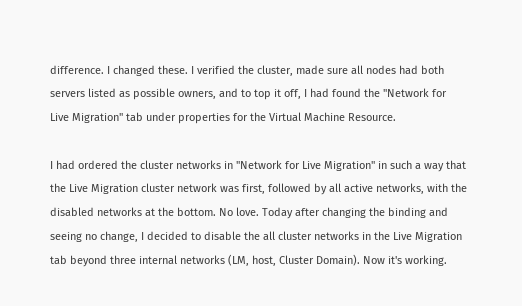difference. I changed these. I verified the cluster, made sure all nodes had both servers listed as possible owners, and to top it off, I had found the "Network for Live Migration" tab under properties for the Virtual Machine Resource.

I had ordered the cluster networks in "Network for Live Migration" in such a way that the Live Migration cluster network was first, followed by all active networks, with the disabled networks at the bottom. No love. Today after changing the binding and seeing no change, I decided to disable the all cluster networks in the Live Migration tab beyond three internal networks (LM, host, Cluster Domain). Now it's working.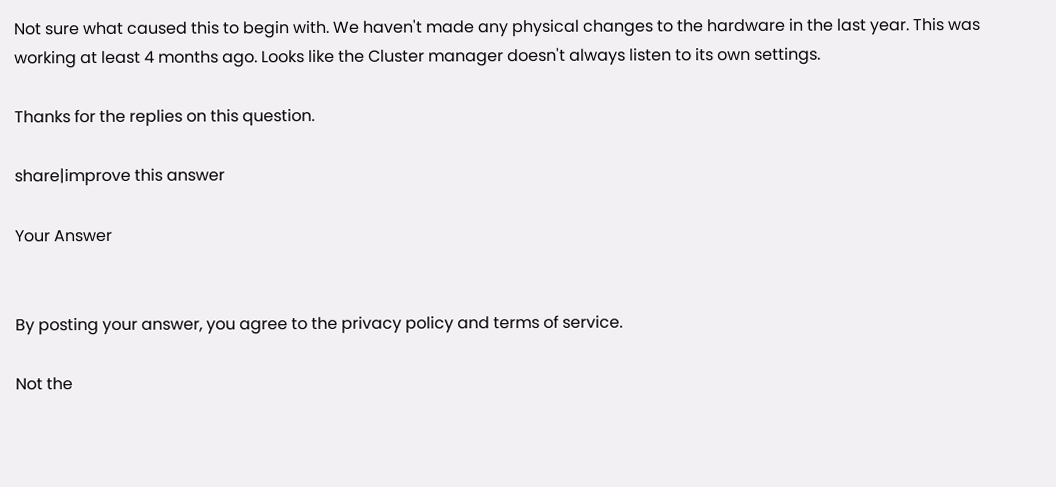Not sure what caused this to begin with. We haven't made any physical changes to the hardware in the last year. This was working at least 4 months ago. Looks like the Cluster manager doesn't always listen to its own settings.

Thanks for the replies on this question.

share|improve this answer

Your Answer


By posting your answer, you agree to the privacy policy and terms of service.

Not the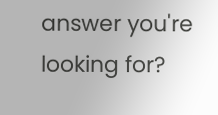answer you're looking for?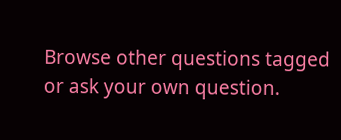Browse other questions tagged or ask your own question.